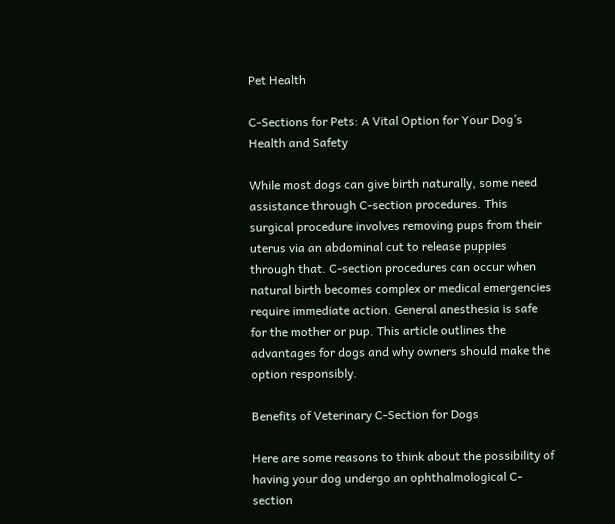Pet Health

C-Sections for Pets: A Vital Option for Your Dog’s Health and Safety

While most dogs can give birth naturally, some need assistance through C-section procedures. This surgical procedure involves removing pups from their uterus via an abdominal cut to release puppies through that. C-section procedures can occur when natural birth becomes complex or medical emergencies require immediate action. General anesthesia is safe for the mother or pup. This article outlines the advantages for dogs and why owners should make the option responsibly.

Benefits of Veterinary C-Section for Dogs

Here are some reasons to think about the possibility of having your dog undergo an ophthalmological C-section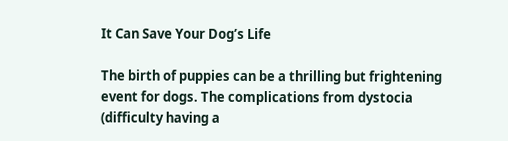It Can Save Your Dog’s Life

The birth of puppies can be a thrilling but frightening event for dogs. The complications from dystocia (difficulty having a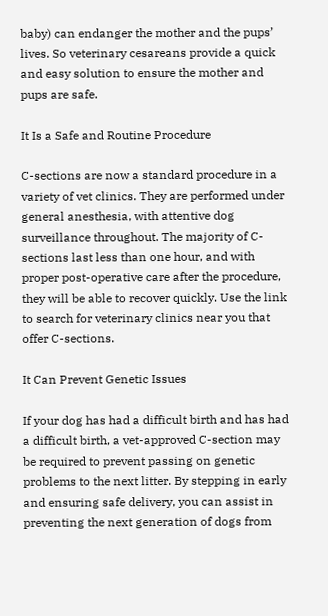baby) can endanger the mother and the pups’ lives. So veterinary cesareans provide a quick and easy solution to ensure the mother and pups are safe.

It Is a Safe and Routine Procedure

C-sections are now a standard procedure in a variety of vet clinics. They are performed under general anesthesia, with attentive dog surveillance throughout. The majority of C-sections last less than one hour, and with proper post-operative care after the procedure, they will be able to recover quickly. Use the link to search for veterinary clinics near you that offer C-sections.

It Can Prevent Genetic Issues

If your dog has had a difficult birth and has had a difficult birth, a vet-approved C-section may be required to prevent passing on genetic problems to the next litter. By stepping in early and ensuring safe delivery, you can assist in preventing the next generation of dogs from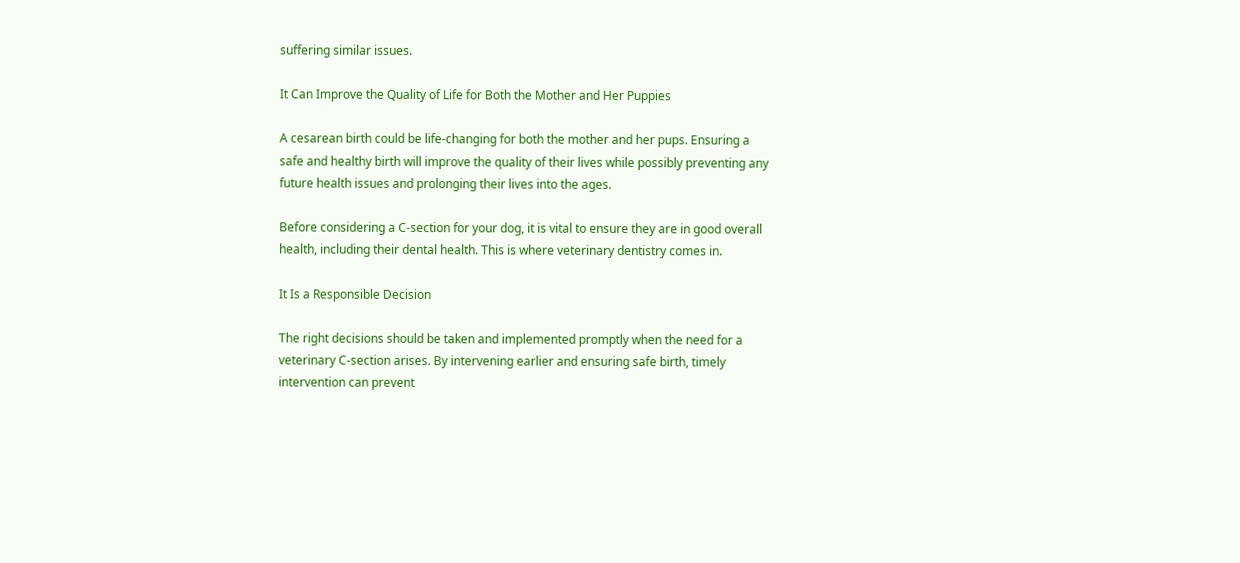suffering similar issues.

It Can Improve the Quality of Life for Both the Mother and Her Puppies

A cesarean birth could be life-changing for both the mother and her pups. Ensuring a safe and healthy birth will improve the quality of their lives while possibly preventing any future health issues and prolonging their lives into the ages.

Before considering a C-section for your dog, it is vital to ensure they are in good overall health, including their dental health. This is where veterinary dentistry comes in.

It Is a Responsible Decision

The right decisions should be taken and implemented promptly when the need for a veterinary C-section arises. By intervening earlier and ensuring safe birth, timely intervention can prevent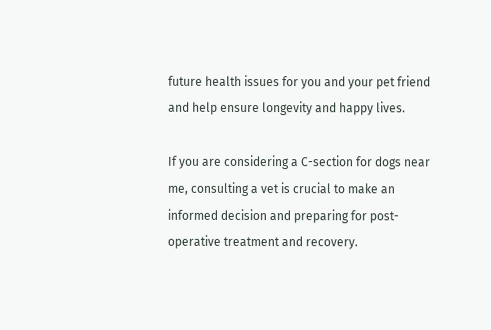future health issues for you and your pet friend and help ensure longevity and happy lives.

If you are considering a C-section for dogs near me, consulting a vet is crucial to make an informed decision and preparing for post-operative treatment and recovery.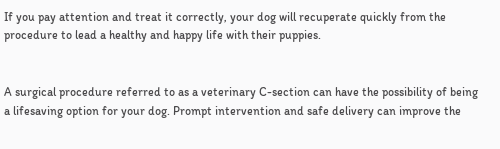If you pay attention and treat it correctly, your dog will recuperate quickly from the procedure to lead a healthy and happy life with their puppies.


A surgical procedure referred to as a veterinary C-section can have the possibility of being a lifesaving option for your dog. Prompt intervention and safe delivery can improve the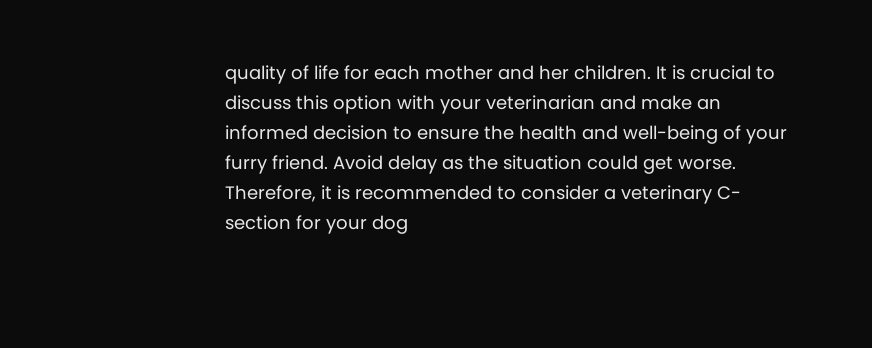quality of life for each mother and her children. It is crucial to discuss this option with your veterinarian and make an informed decision to ensure the health and well-being of your furry friend. Avoid delay as the situation could get worse. Therefore, it is recommended to consider a veterinary C-section for your dog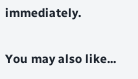immediately.

You may also like...